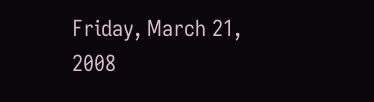Friday, March 21, 2008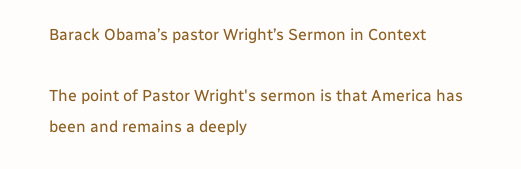Barack Obama’s pastor Wright’s Sermon in Context

The point of Pastor Wright's sermon is that America has been and remains a deeply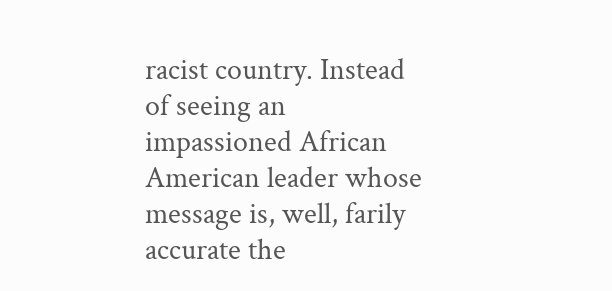racist country. Instead of seeing an impassioned African American leader whose message is, well, farily accurate the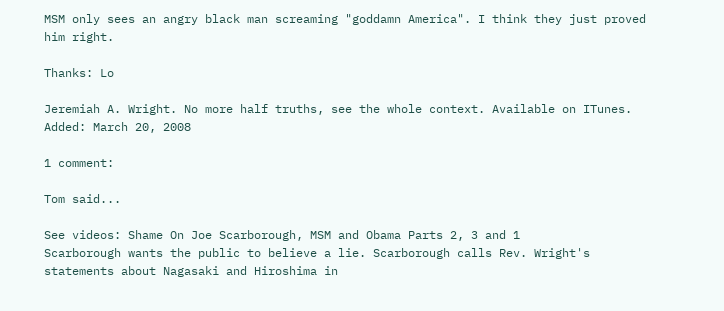MSM only sees an angry black man screaming "goddamn America". I think they just proved him right.

Thanks: Lo

Jeremiah A. Wright. No more half truths, see the whole context. Available on ITunes. Added: March 20, 2008

1 comment:

Tom said...

See videos: Shame On Joe Scarborough, MSM and Obama Parts 2, 3 and 1
Scarborough wants the public to believe a lie. Scarborough calls Rev. Wright's statements about Nagasaki and Hiroshima in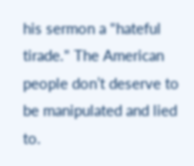his sermon a "hateful tirade." The American people don’t deserve to be manipulated and lied to.